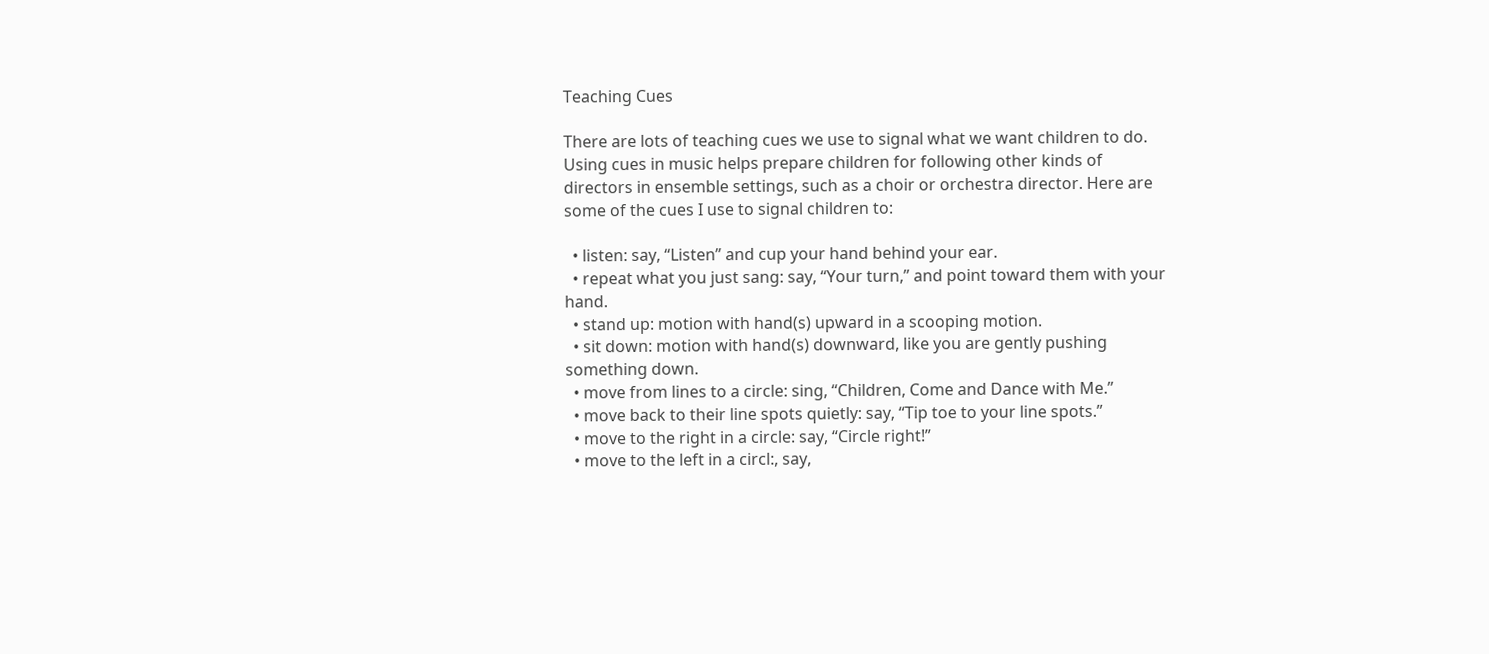Teaching Cues

There are lots of teaching cues we use to signal what we want children to do. Using cues in music helps prepare children for following other kinds of directors in ensemble settings, such as a choir or orchestra director. Here are some of the cues I use to signal children to:

  • listen: say, “Listen” and cup your hand behind your ear.
  • repeat what you just sang: say, “Your turn,” and point toward them with your hand.
  • stand up: motion with hand(s) upward in a scooping motion.
  • sit down: motion with hand(s) downward, like you are gently pushing something down.
  • move from lines to a circle: sing, “Children, Come and Dance with Me.”
  • move back to their line spots quietly: say, “Tip toe to your line spots.”
  • move to the right in a circle: say, “Circle right!”
  • move to the left in a circl:, say,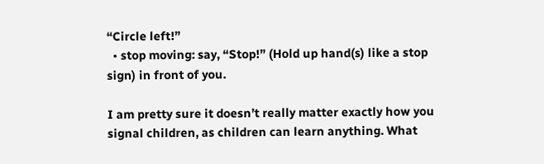“Circle left!”
  • stop moving: say, “Stop!” (Hold up hand(s) like a stop sign) in front of you.

I am pretty sure it doesn’t really matter exactly how you signal children, as children can learn anything. What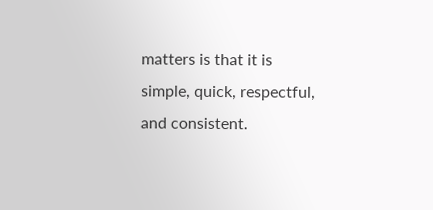matters is that it is simple, quick, respectful, and consistent.